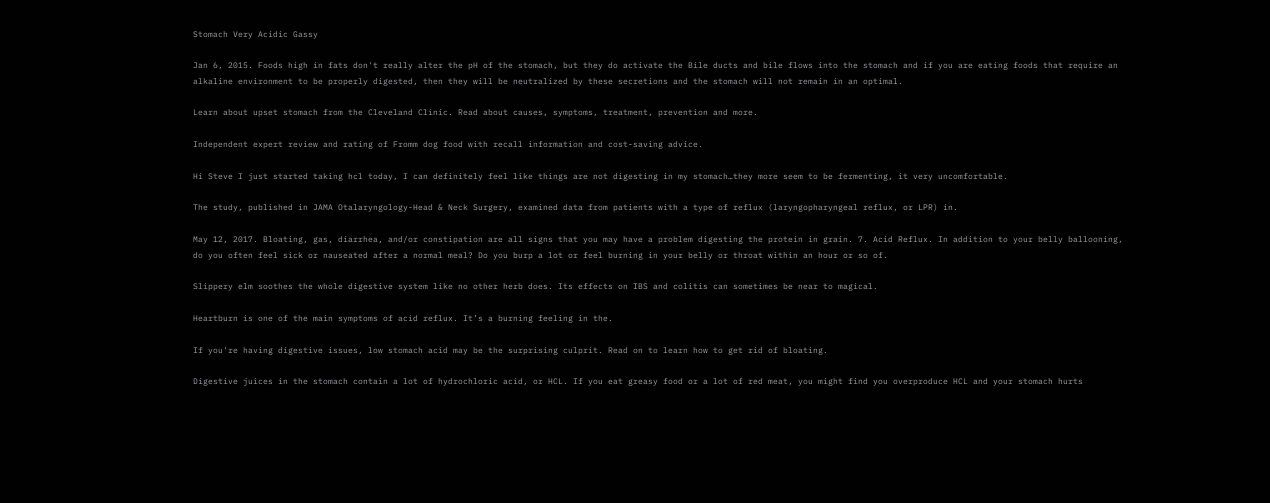Stomach Very Acidic Gassy

Jan 6, 2015. Foods high in fats don't really alter the pH of the stomach, but they do activate the Bile ducts and bile flows into the stomach and if you are eating foods that require an alkaline environment to be properly digested, then they will be neutralized by these secretions and the stomach will not remain in an optimal.

Learn about upset stomach from the Cleveland Clinic. Read about causes, symptoms, treatment, prevention and more.

Independent expert review and rating of Fromm dog food with recall information and cost-saving advice.

Hi Steve I just started taking hcl today, I can definitely feel like things are not digesting in my stomach…they more seem to be fermenting, it very uncomfortable.

The study, published in JAMA Otalaryngology-Head & Neck Surgery, examined data from patients with a type of reflux (laryngopharyngeal reflux, or LPR) in.

May 12, 2017. Bloating, gas, diarrhea, and/or constipation are all signs that you may have a problem digesting the protein in grain. 7. Acid Reflux. In addition to your belly ballooning, do you often feel sick or nauseated after a normal meal? Do you burp a lot or feel burning in your belly or throat within an hour or so of.

Slippery elm soothes the whole digestive system like no other herb does. Its effects on IBS and colitis can sometimes be near to magical.

Heartburn is one of the main symptoms of acid reflux. It’s a burning feeling in the.

If you're having digestive issues, low stomach acid may be the surprising culprit. Read on to learn how to get rid of bloating.

Digestive juices in the stomach contain a lot of hydrochloric acid, or HCL. If you eat greasy food or a lot of red meat, you might find you overproduce HCL and your stomach hurts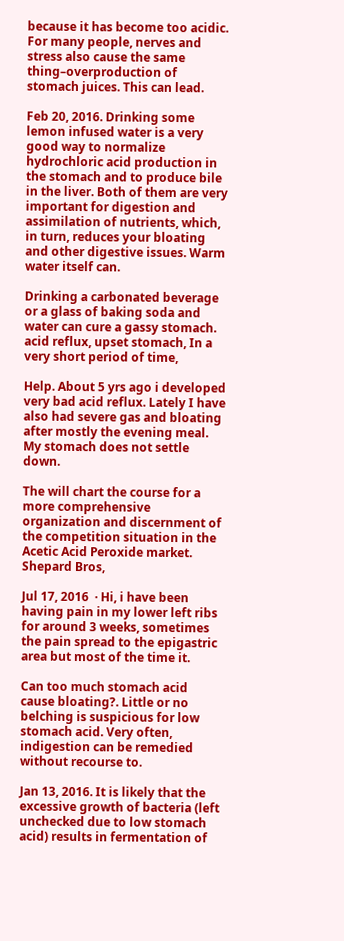because it has become too acidic. For many people, nerves and stress also cause the same thing–overproduction of stomach juices. This can lead.

Feb 20, 2016. Drinking some lemon infused water is a very good way to normalize hydrochloric acid production in the stomach and to produce bile in the liver. Both of them are very important for digestion and assimilation of nutrients, which, in turn, reduces your bloating and other digestive issues. Warm water itself can.

Drinking a carbonated beverage or a glass of baking soda and water can cure a gassy stomach. acid reflux, upset stomach, In a very short period of time,

Help. About 5 yrs ago i developed very bad acid reflux. Lately I have also had severe gas and bloating after mostly the evening meal. My stomach does not settle down.

The will chart the course for a more comprehensive organization and discernment of the competition situation in the Acetic Acid Peroxide market. Shepard Bros,

Jul 17, 2016  · Hi, i have been having pain in my lower left ribs for around 3 weeks, sometimes the pain spread to the epigastric area but most of the time it.

Can too much stomach acid cause bloating?. Little or no belching is suspicious for low stomach acid. Very often, indigestion can be remedied without recourse to.

Jan 13, 2016. It is likely that the excessive growth of bacteria (left unchecked due to low stomach acid) results in fermentation of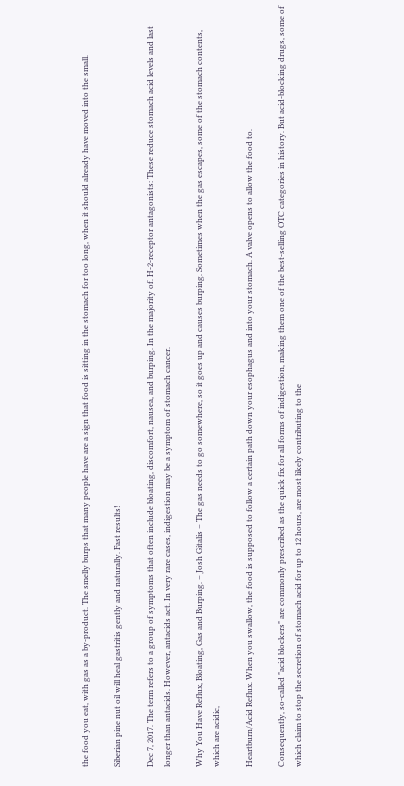the food you eat, with gas as a by-product. The smelly burps that many people have are a sign that food is sitting in the stomach for too long, when it should already have moved into the small.

Siberian pine nut oil will heal gastritis gently and naturally. Fast results!

Dec 7, 2017. The term refers to a group of symptoms that often include bloating, discomfort, nausea, and burping. In the majority of. H-2-receptor antagonists: These reduce stomach acid levels and last longer than antacids. However, antacids act. In very rare cases, indigestion may be a symptom of stomach cancer.

Why You Have Reflux, Bloating, Gas and Burping. – Josh Gitalis – The gas needs to go somewhere, so it goes up and causes burping. Sometimes when the gas escapes, some of the stomach contents, which are acidic,

Heartburn/Acid Reflux. When you swallow, the food is supposed to follow a certain path down your esophagus and into your stomach. A valve opens to allow the food to.

Consequently, so-called "acid blockers" are commonly prescribed as the quick fix for all forms of indigestion, making them one of the best-selling OTC categories in history. But acid-blocking drugs, some of which claim to stop the secretion of stomach acid for up to 12 hours, are most likely contributing to the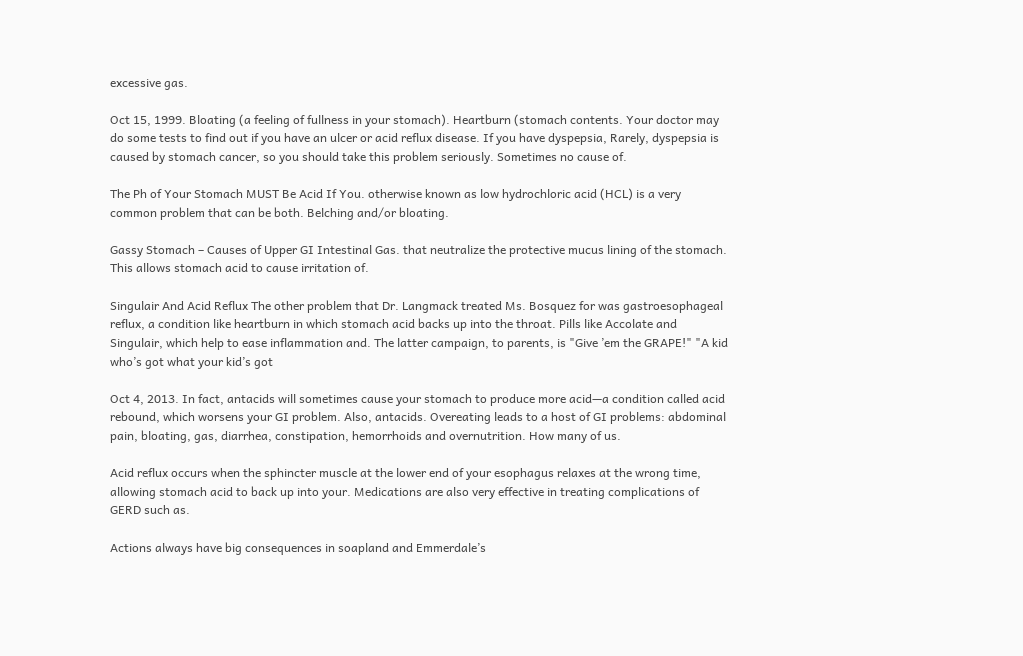excessive gas.

Oct 15, 1999. Bloating (a feeling of fullness in your stomach). Heartburn (stomach contents. Your doctor may do some tests to find out if you have an ulcer or acid reflux disease. If you have dyspepsia, Rarely, dyspepsia is caused by stomach cancer, so you should take this problem seriously. Sometimes no cause of.

The Ph of Your Stomach MUST Be Acid If You. otherwise known as low hydrochloric acid (HCL) is a very common problem that can be both. Belching and/or bloating.

Gassy Stomach – Causes of Upper GI Intestinal Gas. that neutralize the protective mucus lining of the stomach. This allows stomach acid to cause irritation of.

Singulair And Acid Reflux The other problem that Dr. Langmack treated Ms. Bosquez for was gastroesophageal reflux, a condition like heartburn in which stomach acid backs up into the throat. Pills like Accolate and Singulair, which help to ease inflammation and. The latter campaign, to parents, is "Give ’em the GRAPE!" "A kid who’s got what your kid’s got

Oct 4, 2013. In fact, antacids will sometimes cause your stomach to produce more acid—a condition called acid rebound, which worsens your GI problem. Also, antacids. Overeating leads to a host of GI problems: abdominal pain, bloating, gas, diarrhea, constipation, hemorrhoids and overnutrition. How many of us.

Acid reflux occurs when the sphincter muscle at the lower end of your esophagus relaxes at the wrong time, allowing stomach acid to back up into your. Medications are also very effective in treating complications of GERD such as.

Actions always have big consequences in soapland and Emmerdale’s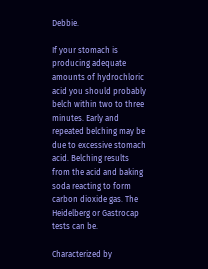Debbie.

If your stomach is producing adequate amounts of hydrochloric acid you should probably belch within two to three minutes. Early and repeated belching may be due to excessive stomach acid. Belching results from the acid and baking soda reacting to form carbon dioxide gas. The Heidelberg or Gastrocap tests can be.

Characterized by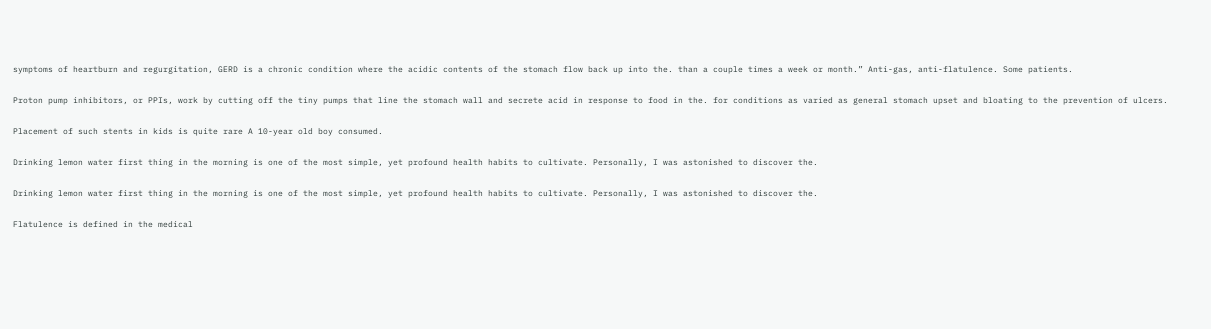symptoms of heartburn and regurgitation, GERD is a chronic condition where the acidic contents of the stomach flow back up into the. than a couple times a week or month.” Anti-gas, anti-flatulence. Some patients.

Proton pump inhibitors, or PPIs, work by cutting off the tiny pumps that line the stomach wall and secrete acid in response to food in the. for conditions as varied as general stomach upset and bloating to the prevention of ulcers.

Placement of such stents in kids is quite rare A 10-year old boy consumed.

Drinking lemon water first thing in the morning is one of the most simple, yet profound health habits to cultivate. Personally, I was astonished to discover the.

Drinking lemon water first thing in the morning is one of the most simple, yet profound health habits to cultivate. Personally, I was astonished to discover the.

Flatulence is defined in the medical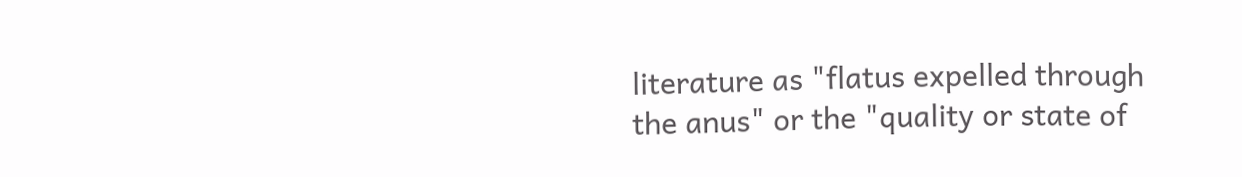literature as "flatus expelled through the anus" or the "quality or state of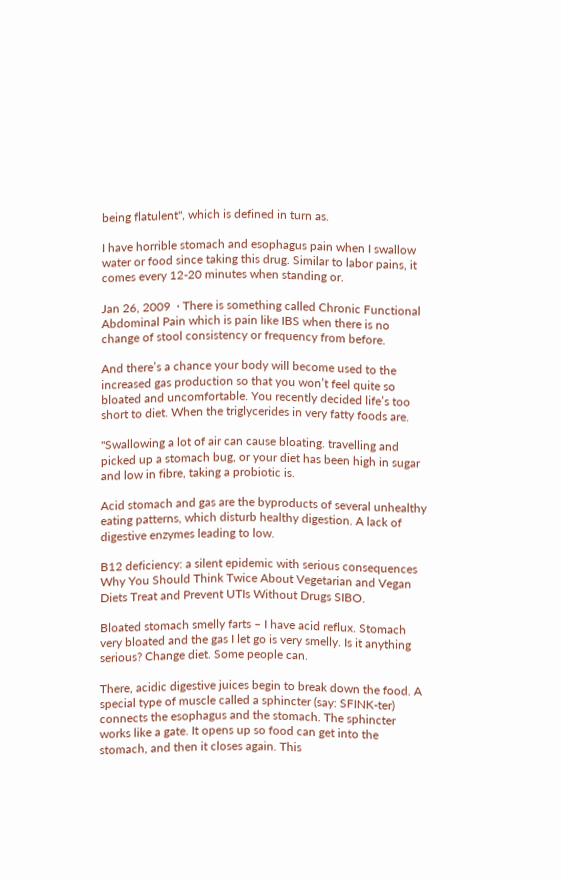being flatulent", which is defined in turn as.

I have horrible stomach and esophagus pain when I swallow water or food since taking this drug. Similar to labor pains, it comes every 12-20 minutes when standing or.

Jan 26, 2009  · There is something called Chronic Functional Abdominal Pain which is pain like IBS when there is no change of stool consistency or frequency from before.

And there’s a chance your body will become used to the increased gas production so that you won’t feel quite so bloated and uncomfortable. You recently decided life’s too short to diet. When the triglycerides in very fatty foods are.

"Swallowing a lot of air can cause bloating. travelling and picked up a stomach bug, or your diet has been high in sugar and low in fibre, taking a probiotic is.

Acid stomach and gas are the byproducts of several unhealthy eating patterns, which disturb healthy digestion. A lack of digestive enzymes leading to low.

B12 deficiency: a silent epidemic with serious consequences Why You Should Think Twice About Vegetarian and Vegan Diets Treat and Prevent UTIs Without Drugs SIBO.

Bloated stomach smelly farts – I have acid reflux. Stomach very bloated and the gas I let go is very smelly. Is it anything serious? Change diet. Some people can.

There, acidic digestive juices begin to break down the food. A special type of muscle called a sphincter (say: SFINK-ter) connects the esophagus and the stomach. The sphincter works like a gate. It opens up so food can get into the stomach, and then it closes again. This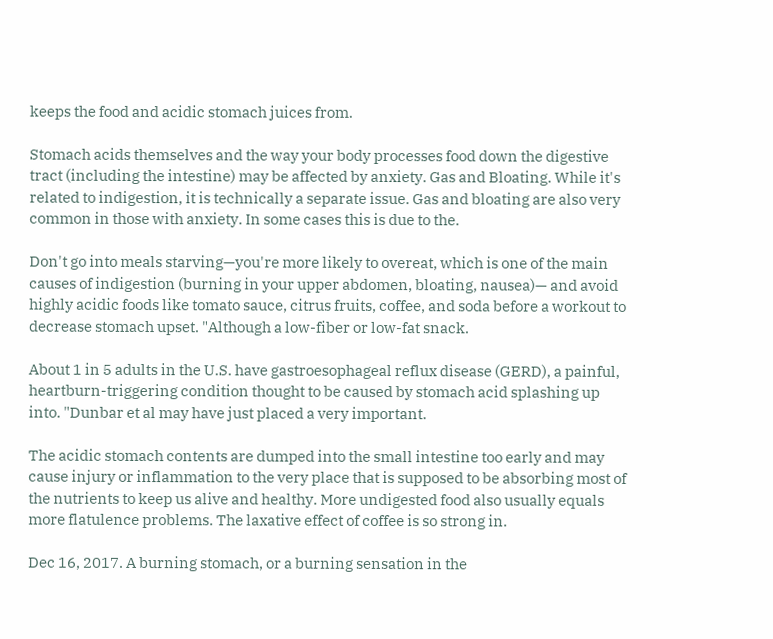keeps the food and acidic stomach juices from.

Stomach acids themselves and the way your body processes food down the digestive tract (including the intestine) may be affected by anxiety. Gas and Bloating. While it's related to indigestion, it is technically a separate issue. Gas and bloating are also very common in those with anxiety. In some cases this is due to the.

Don't go into meals starving—you're more likely to overeat, which is one of the main causes of indigestion (burning in your upper abdomen, bloating, nausea)— and avoid highly acidic foods like tomato sauce, citrus fruits, coffee, and soda before a workout to decrease stomach upset. "Although a low-fiber or low-fat snack.

About 1 in 5 adults in the U.S. have gastroesophageal reflux disease (GERD), a painful, heartburn-triggering condition thought to be caused by stomach acid splashing up into. "Dunbar et al may have just placed a very important.

The acidic stomach contents are dumped into the small intestine too early and may cause injury or inflammation to the very place that is supposed to be absorbing most of the nutrients to keep us alive and healthy. More undigested food also usually equals more flatulence problems. The laxative effect of coffee is so strong in.

Dec 16, 2017. A burning stomach, or a burning sensation in the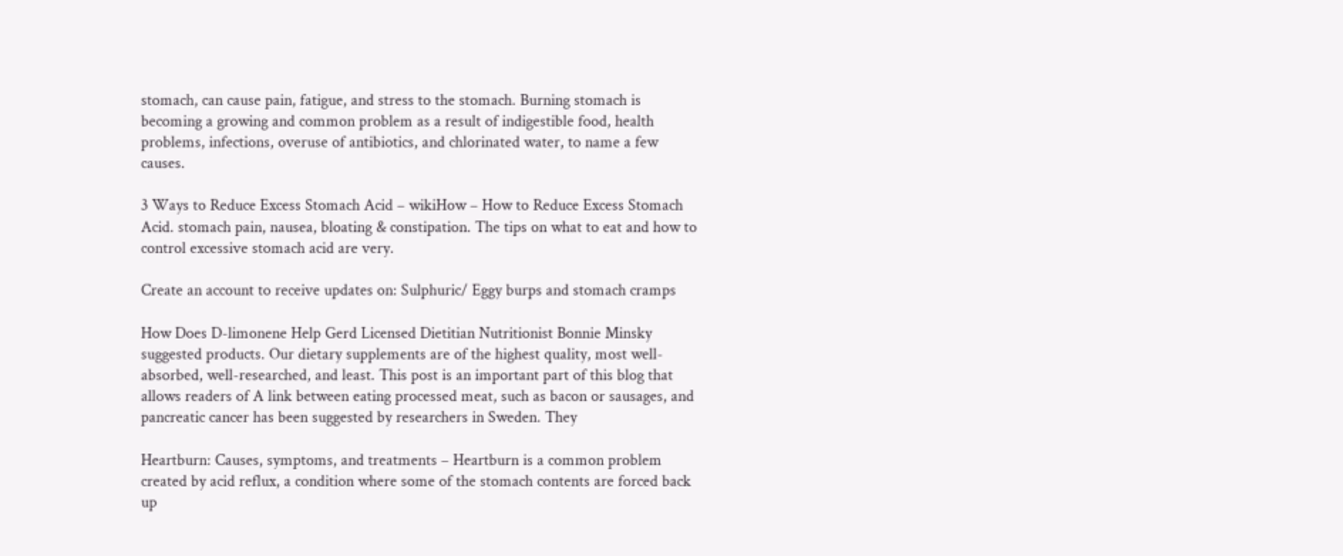stomach, can cause pain, fatigue, and stress to the stomach. Burning stomach is becoming a growing and common problem as a result of indigestible food, health problems, infections, overuse of antibiotics, and chlorinated water, to name a few causes.

3 Ways to Reduce Excess Stomach Acid – wikiHow – How to Reduce Excess Stomach Acid. stomach pain, nausea, bloating & constipation. The tips on what to eat and how to control excessive stomach acid are very.

Create an account to receive updates on: Sulphuric/ Eggy burps and stomach cramps

How Does D-limonene Help Gerd Licensed Dietitian Nutritionist Bonnie Minsky suggested products. Our dietary supplements are of the highest quality, most well-absorbed, well-researched, and least. This post is an important part of this blog that allows readers of A link between eating processed meat, such as bacon or sausages, and pancreatic cancer has been suggested by researchers in Sweden. They

Heartburn: Causes, symptoms, and treatments – Heartburn is a common problem created by acid reflux, a condition where some of the stomach contents are forced back up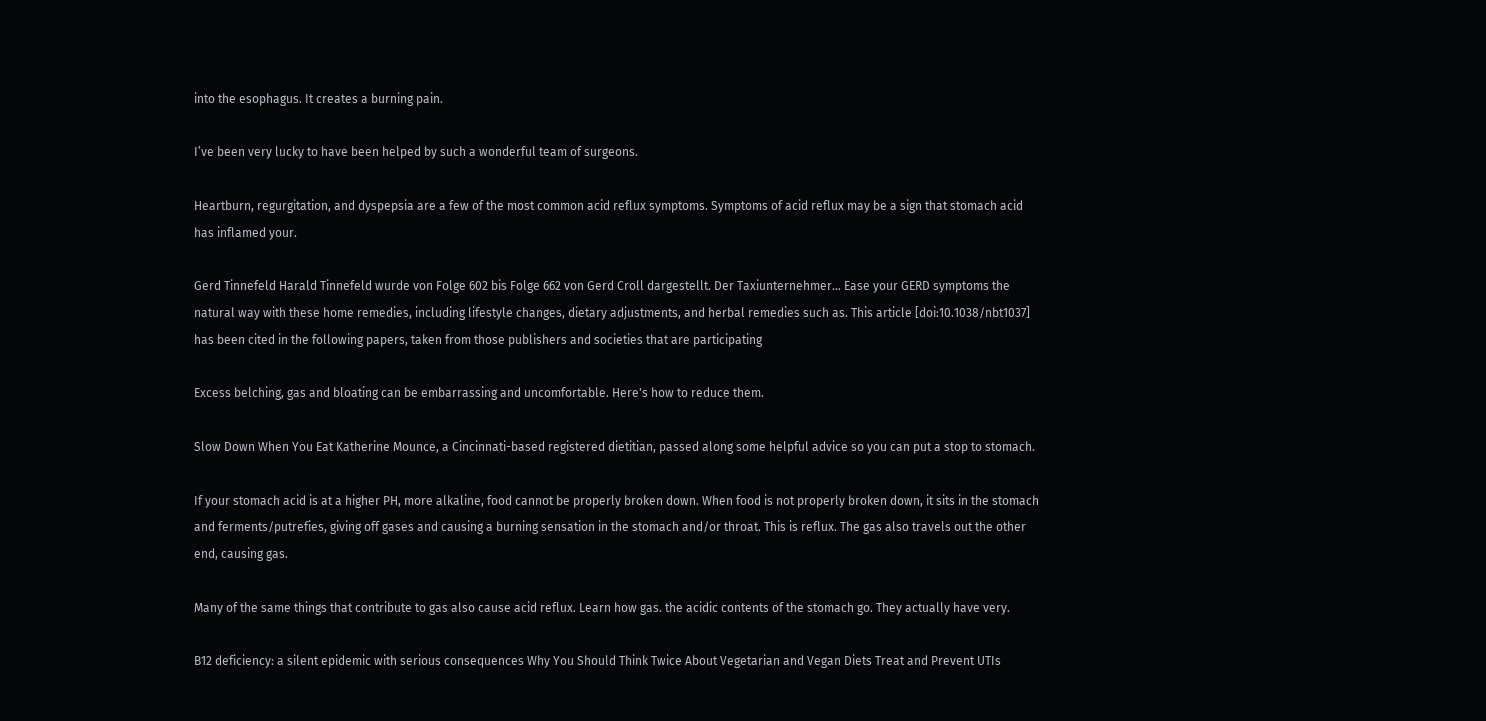into the esophagus. It creates a burning pain.

I’ve been very lucky to have been helped by such a wonderful team of surgeons.

Heartburn, regurgitation, and dyspepsia are a few of the most common acid reflux symptoms. Symptoms of acid reflux may be a sign that stomach acid has inflamed your.

Gerd Tinnefeld Harald Tinnefeld wurde von Folge 602 bis Folge 662 von Gerd Croll dargestellt. Der Taxiunternehmer… Ease your GERD symptoms the natural way with these home remedies, including lifestyle changes, dietary adjustments, and herbal remedies such as. This article [doi:10.1038/nbt1037] has been cited in the following papers, taken from those publishers and societies that are participating

Excess belching, gas and bloating can be embarrassing and uncomfortable. Here's how to reduce them.

Slow Down When You Eat Katherine Mounce, a Cincinnati-based registered dietitian, passed along some helpful advice so you can put a stop to stomach.

If your stomach acid is at a higher PH, more alkaline, food cannot be properly broken down. When food is not properly broken down, it sits in the stomach and ferments/putrefies, giving off gases and causing a burning sensation in the stomach and/or throat. This is reflux. The gas also travels out the other end, causing gas.

Many of the same things that contribute to gas also cause acid reflux. Learn how gas. the acidic contents of the stomach go. They actually have very.

B12 deficiency: a silent epidemic with serious consequences Why You Should Think Twice About Vegetarian and Vegan Diets Treat and Prevent UTIs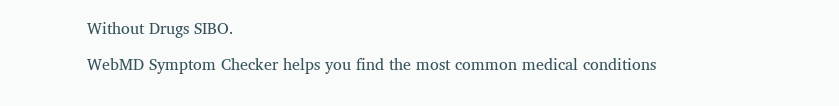Without Drugs SIBO.

WebMD Symptom Checker helps you find the most common medical conditions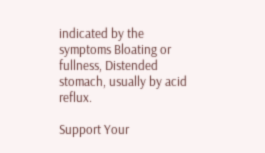indicated by the symptoms Bloating or fullness, Distended stomach, usually by acid reflux.

Support Your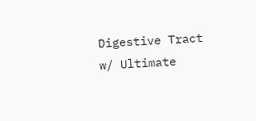Digestive Tract w/ Ultimate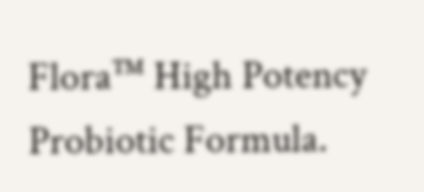Flora™ High Potency Probiotic Formula.